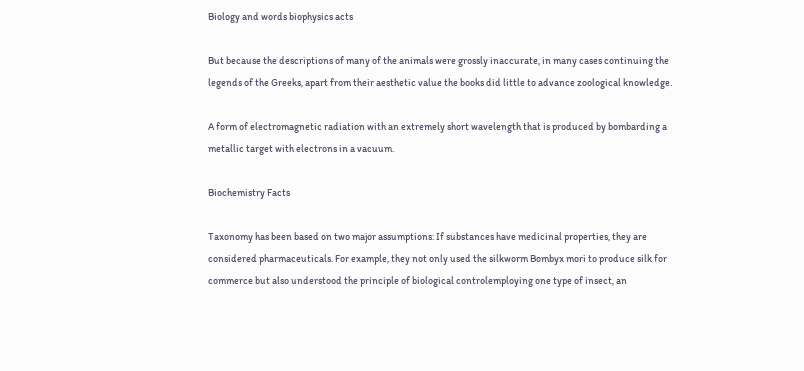Biology and words biophysics acts

But because the descriptions of many of the animals were grossly inaccurate, in many cases continuing the legends of the Greeks, apart from their aesthetic value the books did little to advance zoological knowledge.

A form of electromagnetic radiation with an extremely short wavelength that is produced by bombarding a metallic target with electrons in a vacuum.

Biochemistry Facts

Taxonomy has been based on two major assumptions: If substances have medicinal properties, they are considered pharmaceuticals. For example, they not only used the silkworm Bombyx mori to produce silk for commerce but also understood the principle of biological controlemploying one type of insect, an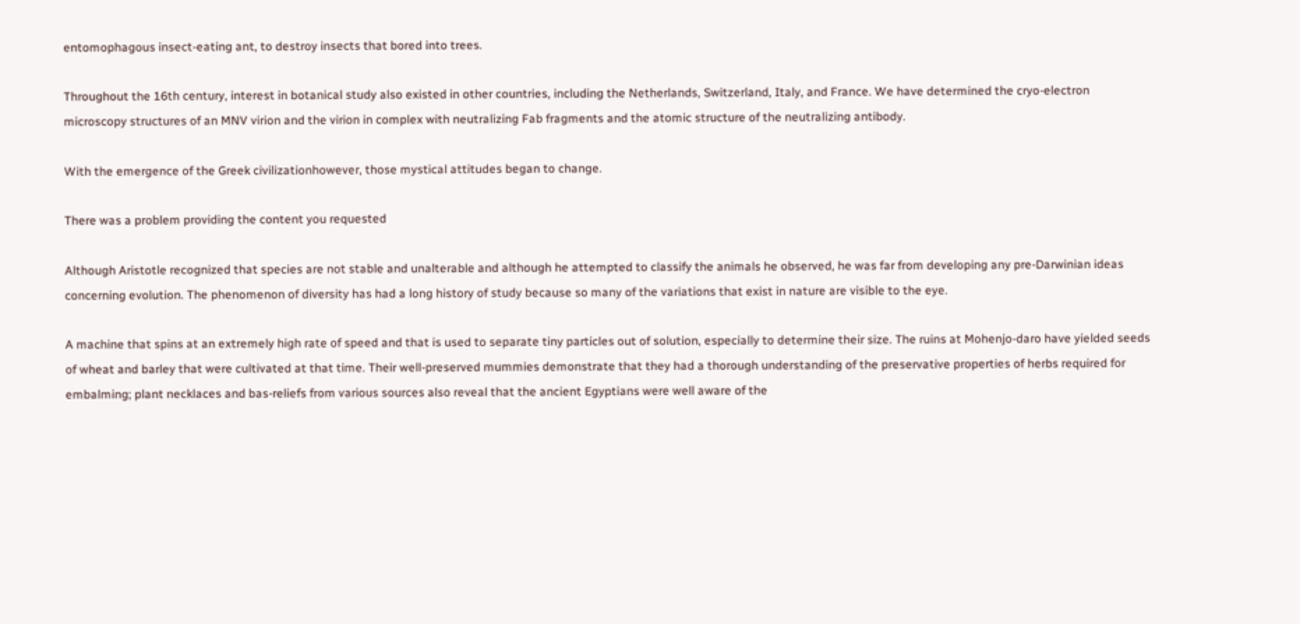entomophagous insect-eating ant, to destroy insects that bored into trees.

Throughout the 16th century, interest in botanical study also existed in other countries, including the Netherlands, Switzerland, Italy, and France. We have determined the cryo-electron microscopy structures of an MNV virion and the virion in complex with neutralizing Fab fragments and the atomic structure of the neutralizing antibody.

With the emergence of the Greek civilizationhowever, those mystical attitudes began to change.

There was a problem providing the content you requested

Although Aristotle recognized that species are not stable and unalterable and although he attempted to classify the animals he observed, he was far from developing any pre-Darwinian ideas concerning evolution. The phenomenon of diversity has had a long history of study because so many of the variations that exist in nature are visible to the eye.

A machine that spins at an extremely high rate of speed and that is used to separate tiny particles out of solution, especially to determine their size. The ruins at Mohenjo-daro have yielded seeds of wheat and barley that were cultivated at that time. Their well-preserved mummies demonstrate that they had a thorough understanding of the preservative properties of herbs required for embalming; plant necklaces and bas-reliefs from various sources also reveal that the ancient Egyptians were well aware of the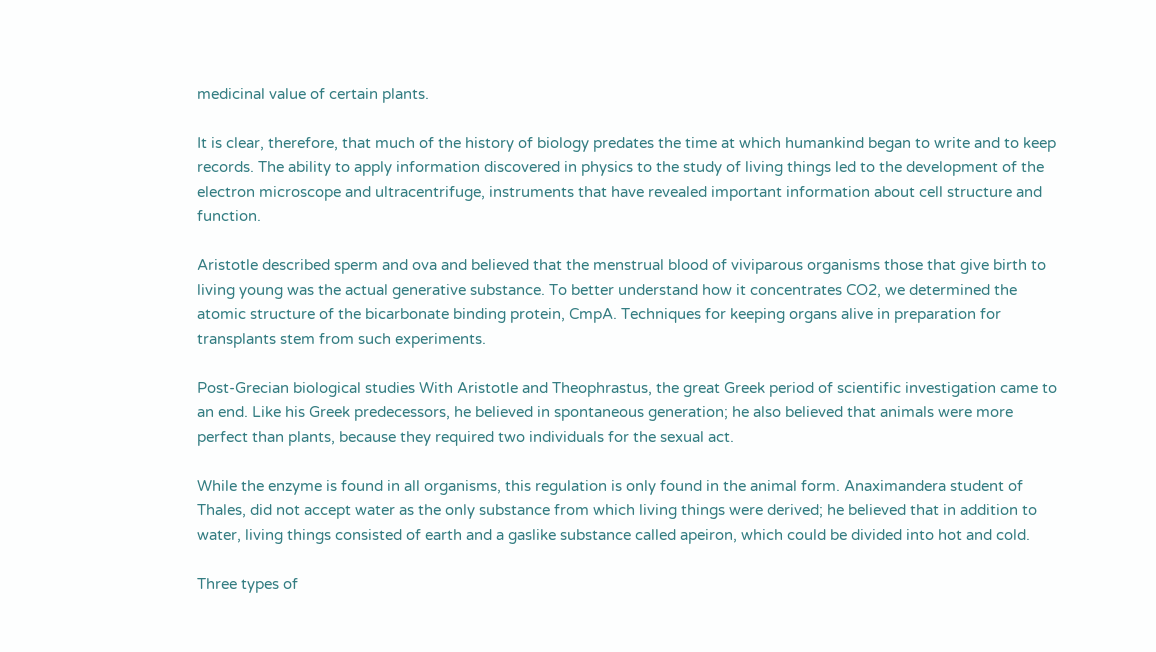medicinal value of certain plants.

It is clear, therefore, that much of the history of biology predates the time at which humankind began to write and to keep records. The ability to apply information discovered in physics to the study of living things led to the development of the electron microscope and ultracentrifuge, instruments that have revealed important information about cell structure and function.

Aristotle described sperm and ova and believed that the menstrual blood of viviparous organisms those that give birth to living young was the actual generative substance. To better understand how it concentrates CO2, we determined the atomic structure of the bicarbonate binding protein, CmpA. Techniques for keeping organs alive in preparation for transplants stem from such experiments.

Post-Grecian biological studies With Aristotle and Theophrastus, the great Greek period of scientific investigation came to an end. Like his Greek predecessors, he believed in spontaneous generation; he also believed that animals were more perfect than plants, because they required two individuals for the sexual act.

While the enzyme is found in all organisms, this regulation is only found in the animal form. Anaximandera student of Thales, did not accept water as the only substance from which living things were derived; he believed that in addition to water, living things consisted of earth and a gaslike substance called apeiron, which could be divided into hot and cold.

Three types of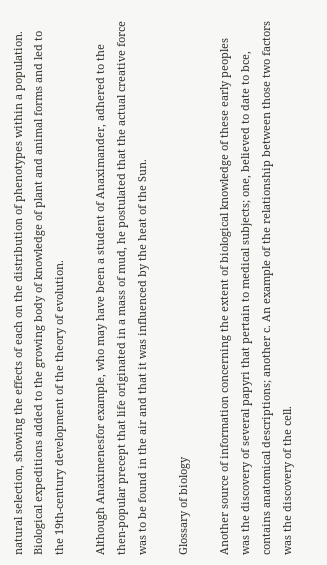natural selection, showing the effects of each on the distribution of phenotypes within a population. Biological expeditions added to the growing body of knowledge of plant and animal forms and led to the 19th-century development of the theory of evolution.

Although Anaximenesfor example, who may have been a student of Anaximander, adhered to the then-popular precept that life originated in a mass of mud, he postulated that the actual creative force was to be found in the air and that it was influenced by the heat of the Sun.

Glossary of biology

Another source of information concerning the extent of biological knowledge of these early peoples was the discovery of several papyri that pertain to medical subjects; one, believed to date to bce, contains anatomical descriptions; another c. An example of the relationship between those two factors was the discovery of the cell.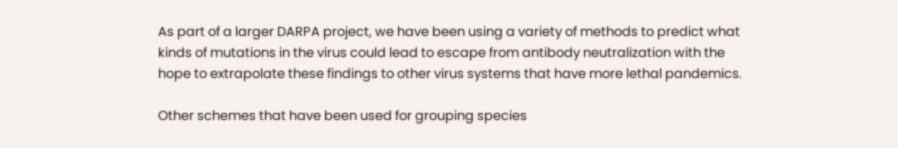As part of a larger DARPA project, we have been using a variety of methods to predict what kinds of mutations in the virus could lead to escape from antibody neutralization with the hope to extrapolate these findings to other virus systems that have more lethal pandemics.

Other schemes that have been used for grouping species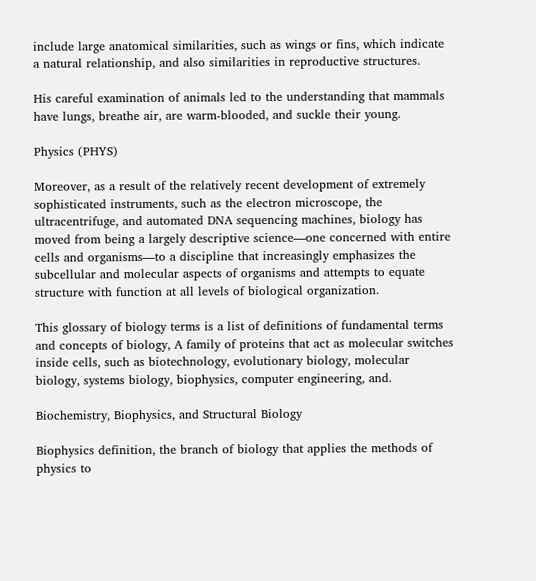include large anatomical similarities, such as wings or fins, which indicate a natural relationship, and also similarities in reproductive structures.

His careful examination of animals led to the understanding that mammals have lungs, breathe air, are warm-blooded, and suckle their young.

Physics (PHYS)

Moreover, as a result of the relatively recent development of extremely sophisticated instruments, such as the electron microscope, the ultracentrifuge, and automated DNA sequencing machines, biology has moved from being a largely descriptive science—one concerned with entire cells and organisms—to a discipline that increasingly emphasizes the subcellular and molecular aspects of organisms and attempts to equate structure with function at all levels of biological organization.

This glossary of biology terms is a list of definitions of fundamental terms and concepts of biology, A family of proteins that act as molecular switches inside cells, such as biotechnology, evolutionary biology, molecular biology, systems biology, biophysics, computer engineering, and.

Biochemistry, Biophysics, and Structural Biology

Biophysics definition, the branch of biology that applies the methods of physics to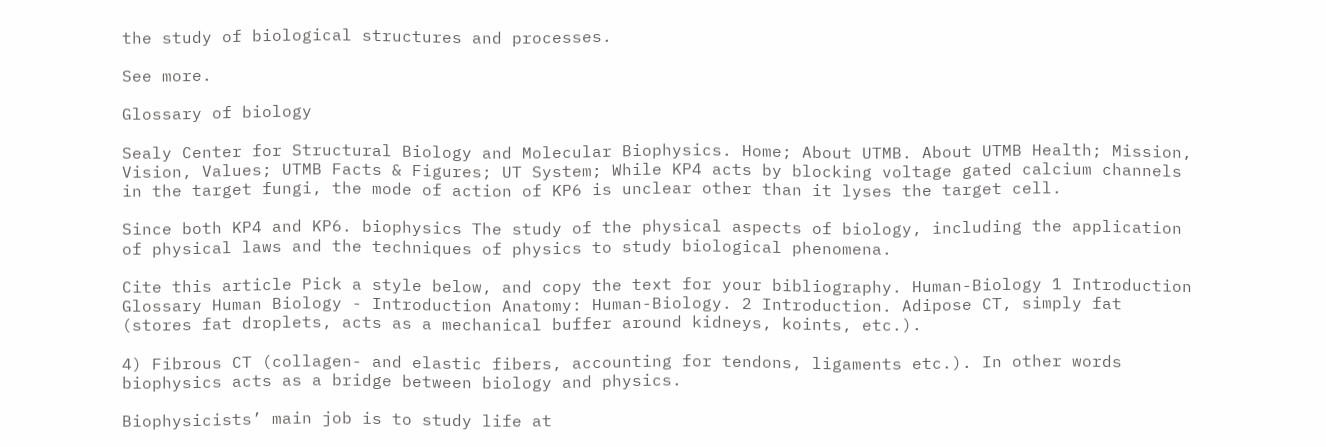the study of biological structures and processes.

See more.

Glossary of biology

Sealy Center for Structural Biology and Molecular Biophysics. Home; About UTMB. About UTMB Health; Mission, Vision, Values; UTMB Facts & Figures; UT System; While KP4 acts by blocking voltage gated calcium channels in the target fungi, the mode of action of KP6 is unclear other than it lyses the target cell.

Since both KP4 and KP6. biophysics The study of the physical aspects of biology, including the application of physical laws and the techniques of physics to study biological phenomena.

Cite this article Pick a style below, and copy the text for your bibliography. Human-Biology 1 Introduction Glossary Human Biology - Introduction Anatomy: Human-Biology. 2 Introduction. Adipose CT, simply fat (stores fat droplets, acts as a mechanical buffer around kidneys, koints, etc.).

4) Fibrous CT (collagen- and elastic fibers, accounting for tendons, ligaments etc.). In other words biophysics acts as a bridge between biology and physics.

Biophysicists’ main job is to study life at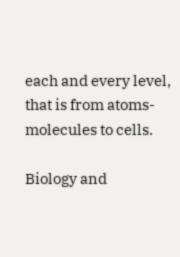each and every level, that is from atoms-molecules to cells.

Biology and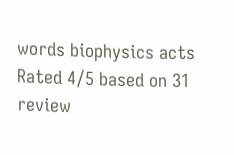words biophysics acts
Rated 4/5 based on 31 review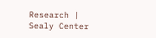Research | Sealy Center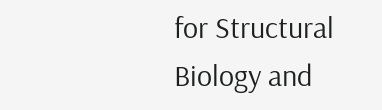for Structural Biology and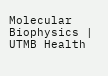Molecular Biophysics | UTMB Health